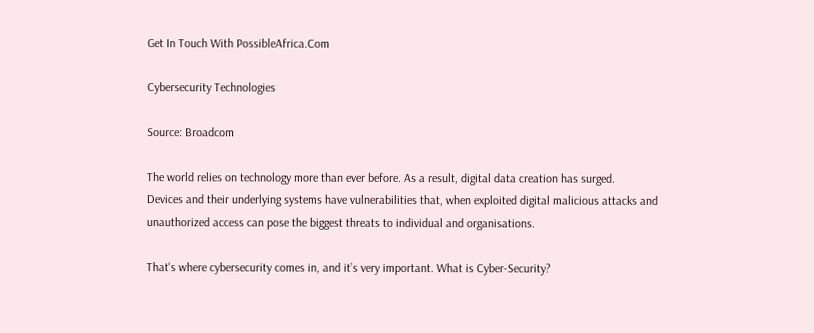Get In Touch With PossibleAfrica.Com

Cybersecurity Technologies

Source: Broadcom

The world relies on technology more than ever before. As a result, digital data creation has surged.
Devices and their underlying systems have vulnerabilities that, when exploited digital malicious attacks and unauthorized access can pose the biggest threats to individual and organisations.

That's where cybersecurity comes in, and it’s very important. What is Cyber-Security?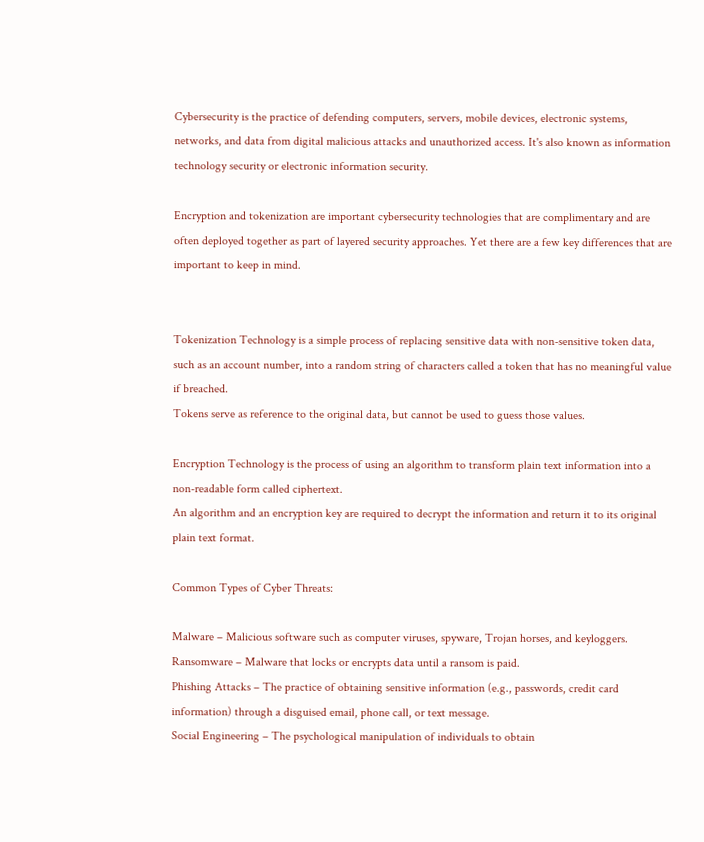Cybersecurity is the practice of defending computers, servers, mobile devices, electronic systems, networks, and data from digital malicious attacks and unauthorized access. It's also known as information technology security or electronic information security.

Encryption and tokenization are important cybersecurity technologies that are complimentary and are often deployed together as part of layered security approaches. Yet there are a few key differences that are important to keep in mind.


Tokenization Technology is a simple process of replacing sensitive data with non-sensitive token data, such as an account number, into a random string of characters called a token that has no meaningful value if breached.
Tokens serve as reference to the original data, but cannot be used to guess those values.

Encryption Technology is the process of using an algorithm to transform plain text information into a non-readable form called ciphertext.
An algorithm and an encryption key are required to decrypt the information and return it to its original plain text format.

Common Types of Cyber Threats:

Malware – Malicious software such as computer viruses, spyware, Trojan horses, and keyloggers.
Ransomware – Malware that locks or encrypts data until a ransom is paid.
Phishing Attacks – The practice of obtaining sensitive information (e.g., passwords, credit card information) through a disguised email, phone call, or text message.
Social Engineering – The psychological manipulation of individuals to obtain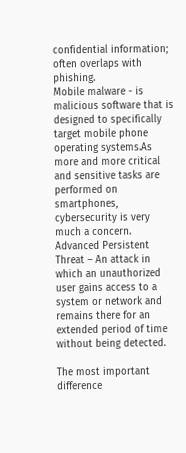confidential information; often overlaps with phishing.
Mobile malware - is malicious software that is designed to specifically target mobile phone operating systems.As more and more critical and sensitive tasks are performed on smartphones, cybersecurity is very much a concern.
Advanced Persistent Threat – An attack in which an unauthorized user gains access to a system or network and remains there for an extended period of time without being detected.

The most important difference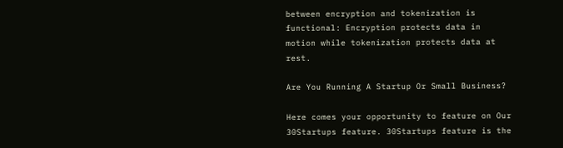between encryption and tokenization is functional: Encryption protects data in motion while tokenization protects data at rest.

Are You Running A Startup Or Small Business?

Here comes your opportunity to feature on Our 30Startups feature. 30Startups feature is the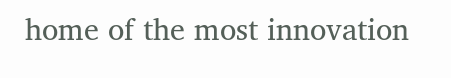home of the most innovation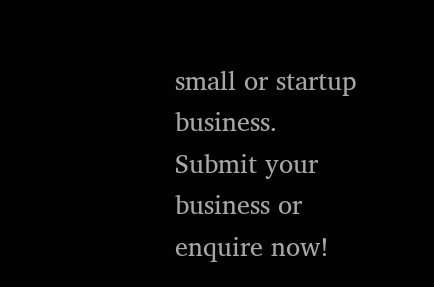small or startup business. Submit your business or enquire now!